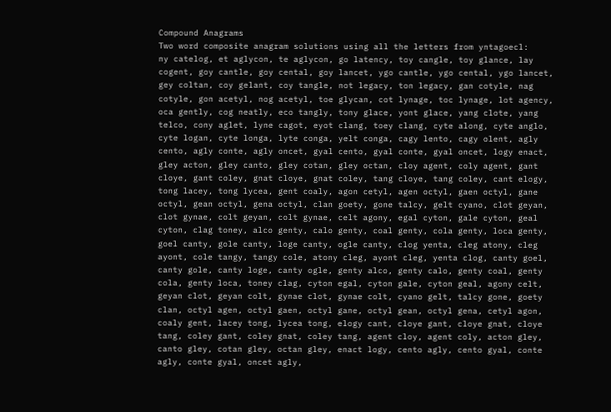Compound Anagrams
Two word composite anagram solutions using all the letters from yntagoecl:
ny catelog, et aglycon, te aglycon, go latency, toy cangle, toy glance, lay cogent, goy cantle, goy cental, goy lancet, ygo cantle, ygo cental, ygo lancet, gey coltan, coy gelant, coy tangle, not legacy, ton legacy, gan cotyle, nag cotyle, gon acetyl, nog acetyl, toe glycan, cot lynage, toc lynage, lot agency, oca gently, cog neatly, eco tangly, tony glace, yont glace, yang clote, yang telco, cony aglet, lyne cagot, eyot clang, toey clang, cyte along, cyte anglo, cyte logan, cyte longa, lyte conga, yelt conga, cagy lento, cagy olent, agly cento, agly conte, agly oncet, gyal cento, gyal conte, gyal oncet, logy enact, gley acton, gley canto, gley cotan, gley octan, cloy agent, coly agent, gant cloye, gant coley, gnat cloye, gnat coley, tang cloye, tang coley, cant elogy, tong lacey, tong lycea, gent coaly, agon cetyl, agen octyl, gaen octyl, gane octyl, gean octyl, gena octyl, clan goety, gone talcy, gelt cyano, clot geyan, clot gynae, colt geyan, colt gynae, celt agony, egal cyton, gale cyton, geal cyton, clag toney, alco genty, calo genty, coal genty, cola genty, loca genty, goel canty, gole canty, loge canty, ogle canty, clog yenta, cleg atony, cleg ayont, cole tangy, tangy cole, atony cleg, ayont cleg, yenta clog, canty goel, canty gole, canty loge, canty ogle, genty alco, genty calo, genty coal, genty cola, genty loca, toney clag, cyton egal, cyton gale, cyton geal, agony celt, geyan clot, geyan colt, gynae clot, gynae colt, cyano gelt, talcy gone, goety clan, octyl agen, octyl gaen, octyl gane, octyl gean, octyl gena, cetyl agon, coaly gent, lacey tong, lycea tong, elogy cant, cloye gant, cloye gnat, cloye tang, coley gant, coley gnat, coley tang, agent cloy, agent coly, acton gley, canto gley, cotan gley, octan gley, enact logy, cento agly, cento gyal, conte agly, conte gyal, oncet agly,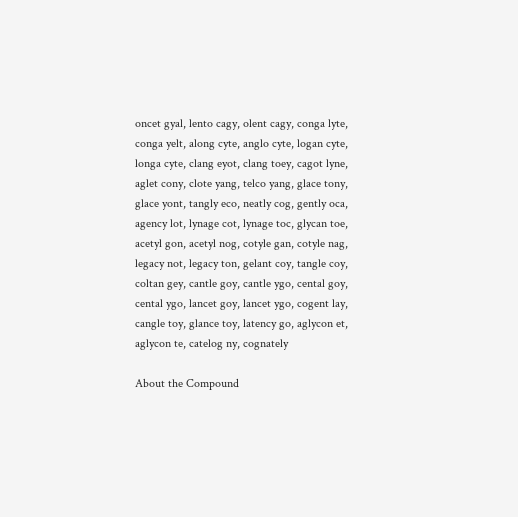oncet gyal, lento cagy, olent cagy, conga lyte, conga yelt, along cyte, anglo cyte, logan cyte, longa cyte, clang eyot, clang toey, cagot lyne, aglet cony, clote yang, telco yang, glace tony, glace yont, tangly eco, neatly cog, gently oca, agency lot, lynage cot, lynage toc, glycan toe, acetyl gon, acetyl nog, cotyle gan, cotyle nag, legacy not, legacy ton, gelant coy, tangle coy, coltan gey, cantle goy, cantle ygo, cental goy, cental ygo, lancet goy, lancet ygo, cogent lay, cangle toy, glance toy, latency go, aglycon et, aglycon te, catelog ny, cognately

About the Compound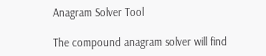Anagram Solver Tool

The compound anagram solver will find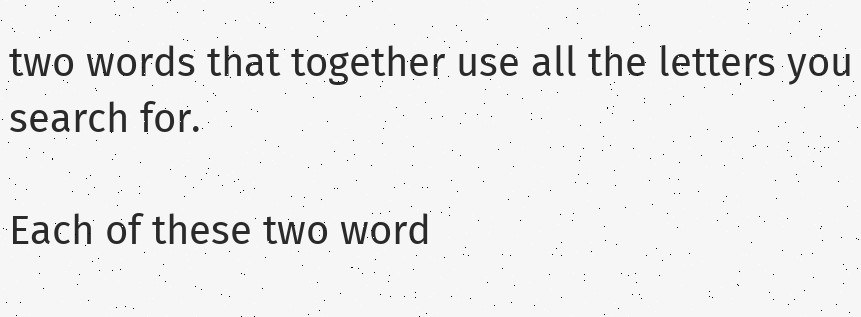two words that together use all the letters you search for.

Each of these two word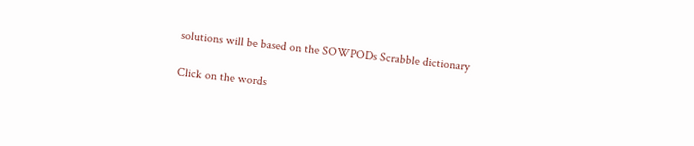solutions will be based on the SOWPODs Scrabble dictionary

Click on the words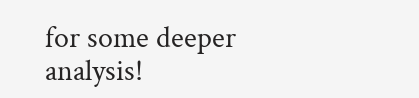for some deeper analysis!